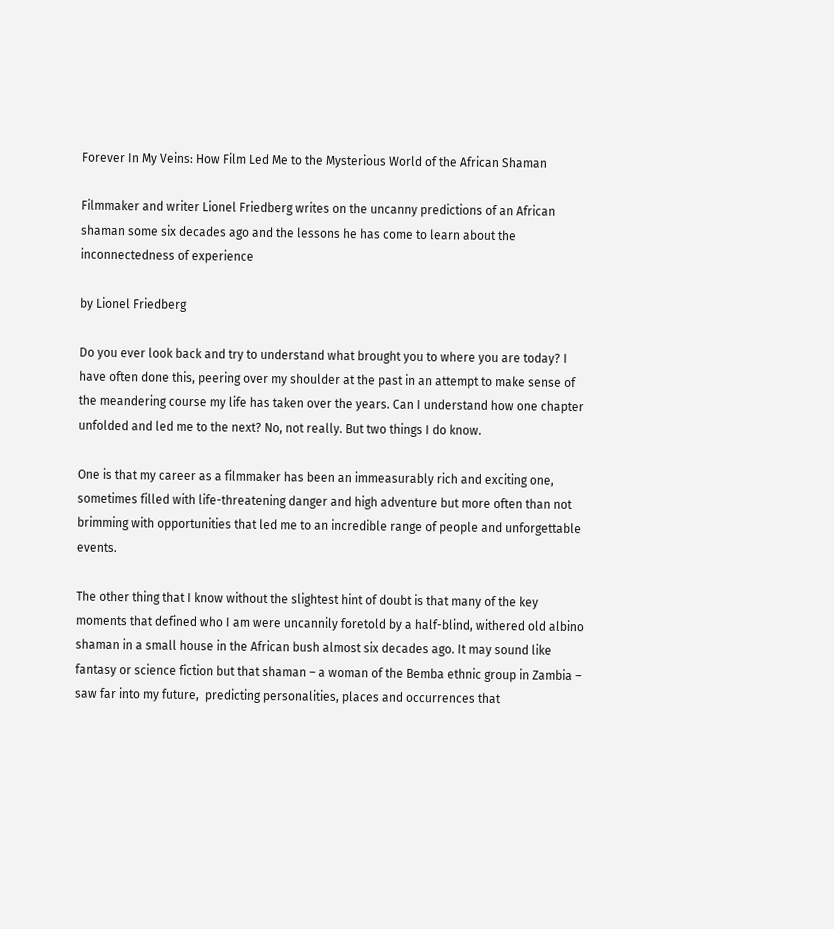Forever In My Veins: How Film Led Me to the Mysterious World of the African Shaman

Filmmaker and writer Lionel Friedberg writes on the uncanny predictions of an African shaman some six decades ago and the lessons he has come to learn about the inconnectedness of experience

by Lionel Friedberg

Do you ever look back and try to understand what brought you to where you are today? I have often done this, peering over my shoulder at the past in an attempt to make sense of the meandering course my life has taken over the years. Can I understand how one chapter unfolded and led me to the next? No, not really. But two things I do know.

One is that my career as a filmmaker has been an immeasurably rich and exciting one, sometimes filled with life-threatening danger and high adventure but more often than not brimming with opportunities that led me to an incredible range of people and unforgettable events.

The other thing that I know without the slightest hint of doubt is that many of the key moments that defined who I am were uncannily foretold by a half-blind, withered old albino shaman in a small house in the African bush almost six decades ago. It may sound like fantasy or science fiction but that shaman – a woman of the Bemba ethnic group in Zambia – saw far into my future,  predicting personalities, places and occurrences that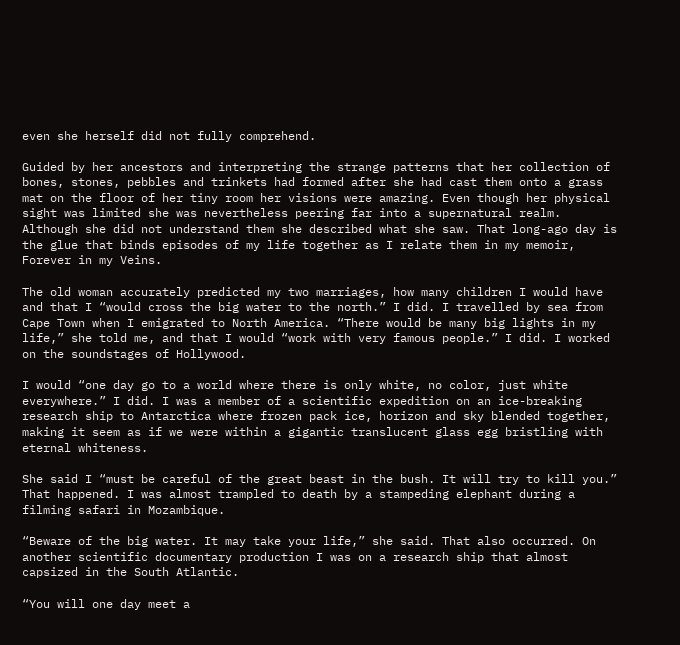even she herself did not fully comprehend.

Guided by her ancestors and interpreting the strange patterns that her collection of bones, stones, pebbles and trinkets had formed after she had cast them onto a grass mat on the floor of her tiny room her visions were amazing. Even though her physical sight was limited she was nevertheless peering far into a supernatural realm. Although she did not understand them she described what she saw. That long-ago day is the glue that binds episodes of my life together as I relate them in my memoir, Forever in my Veins.

The old woman accurately predicted my two marriages, how many children I would have and that I “would cross the big water to the north.” I did. I travelled by sea from Cape Town when I emigrated to North America. “There would be many big lights in my life,” she told me, and that I would “work with very famous people.” I did. I worked on the soundstages of Hollywood.

I would “one day go to a world where there is only white, no color, just white everywhere.” I did. I was a member of a scientific expedition on an ice-breaking research ship to Antarctica where frozen pack ice, horizon and sky blended together, making it seem as if we were within a gigantic translucent glass egg bristling with eternal whiteness.

She said I “must be careful of the great beast in the bush. It will try to kill you.” That happened. I was almost trampled to death by a stampeding elephant during a filming safari in Mozambique.

“Beware of the big water. It may take your life,” she said. That also occurred. On another scientific documentary production I was on a research ship that almost capsized in the South Atlantic.

“You will one day meet a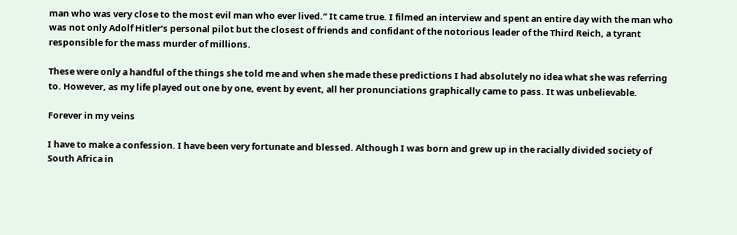man who was very close to the most evil man who ever lived.” It came true. I filmed an interview and spent an entire day with the man who was not only Adolf Hitler’s personal pilot but the closest of friends and confidant of the notorious leader of the Third Reich, a tyrant responsible for the mass murder of millions.

These were only a handful of the things she told me and when she made these predictions I had absolutely no idea what she was referring to. However, as my life played out one by one, event by event, all her pronunciations graphically came to pass. It was unbelievable.

Forever in my veins

I have to make a confession. I have been very fortunate and blessed. Although I was born and grew up in the racially divided society of South Africa in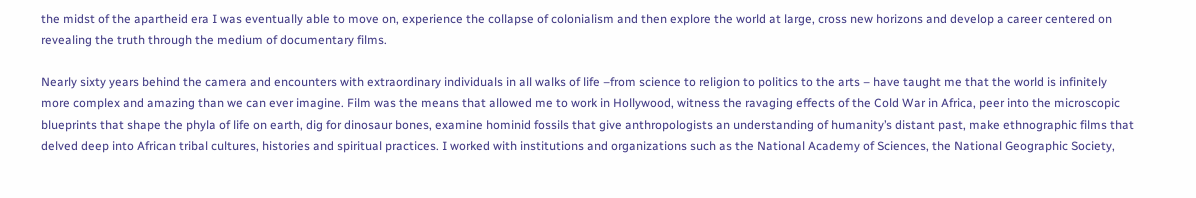the midst of the apartheid era I was eventually able to move on, experience the collapse of colonialism and then explore the world at large, cross new horizons and develop a career centered on revealing the truth through the medium of documentary films.

Nearly sixty years behind the camera and encounters with extraordinary individuals in all walks of life –from science to religion to politics to the arts – have taught me that the world is infinitely more complex and amazing than we can ever imagine. Film was the means that allowed me to work in Hollywood, witness the ravaging effects of the Cold War in Africa, peer into the microscopic blueprints that shape the phyla of life on earth, dig for dinosaur bones, examine hominid fossils that give anthropologists an understanding of humanity’s distant past, make ethnographic films that delved deep into African tribal cultures, histories and spiritual practices. I worked with institutions and organizations such as the National Academy of Sciences, the National Geographic Society,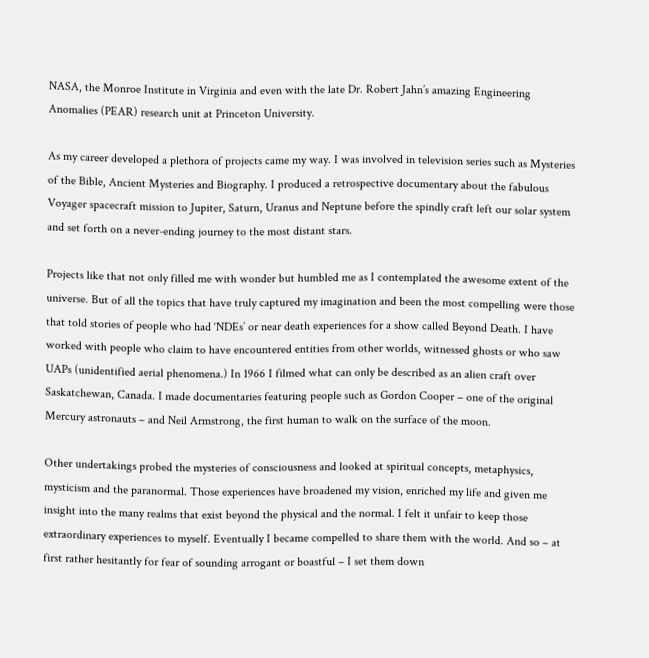NASA, the Monroe Institute in Virginia and even with the late Dr. Robert Jahn’s amazing Engineering Anomalies (PEAR) research unit at Princeton University.

As my career developed a plethora of projects came my way. I was involved in television series such as Mysteries of the Bible, Ancient Mysteries and Biography. I produced a retrospective documentary about the fabulous Voyager spacecraft mission to Jupiter, Saturn, Uranus and Neptune before the spindly craft left our solar system and set forth on a never-ending journey to the most distant stars.

Projects like that not only filled me with wonder but humbled me as I contemplated the awesome extent of the universe. But of all the topics that have truly captured my imagination and been the most compelling were those that told stories of people who had ‘NDEs’ or near death experiences for a show called Beyond Death. I have worked with people who claim to have encountered entities from other worlds, witnessed ghosts or who saw UAPs (unidentified aerial phenomena.) In 1966 I filmed what can only be described as an alien craft over Saskatchewan, Canada. I made documentaries featuring people such as Gordon Cooper – one of the original Mercury astronauts – and Neil Armstrong, the first human to walk on the surface of the moon.

Other undertakings probed the mysteries of consciousness and looked at spiritual concepts, metaphysics, mysticism and the paranormal. Those experiences have broadened my vision, enriched my life and given me insight into the many realms that exist beyond the physical and the normal. I felt it unfair to keep those extraordinary experiences to myself. Eventually I became compelled to share them with the world. And so – at first rather hesitantly for fear of sounding arrogant or boastful – I set them down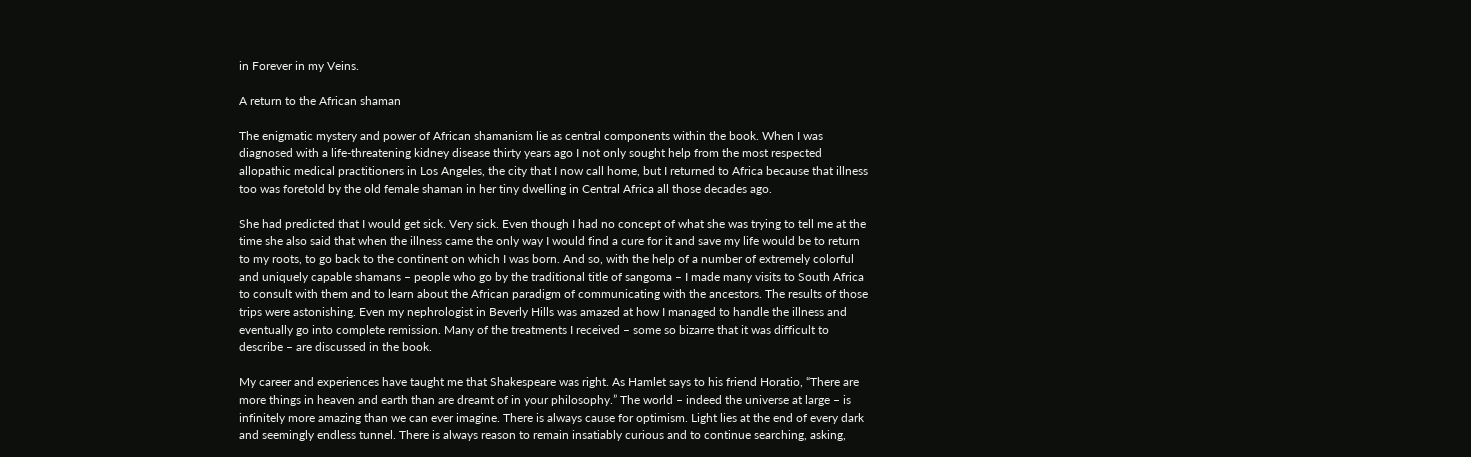in Forever in my Veins.

A return to the African shaman

The enigmatic mystery and power of African shamanism lie as central components within the book. When I was diagnosed with a life-threatening kidney disease thirty years ago I not only sought help from the most respected allopathic medical practitioners in Los Angeles, the city that I now call home, but I returned to Africa because that illness too was foretold by the old female shaman in her tiny dwelling in Central Africa all those decades ago.

She had predicted that I would get sick. Very sick. Even though I had no concept of what she was trying to tell me at the time she also said that when the illness came the only way I would find a cure for it and save my life would be to return to my roots, to go back to the continent on which I was born. And so, with the help of a number of extremely colorful and uniquely capable shamans – people who go by the traditional title of sangoma – I made many visits to South Africa to consult with them and to learn about the African paradigm of communicating with the ancestors. The results of those trips were astonishing. Even my nephrologist in Beverly Hills was amazed at how I managed to handle the illness and eventually go into complete remission. Many of the treatments I received – some so bizarre that it was difficult to describe – are discussed in the book.

My career and experiences have taught me that Shakespeare was right. As Hamlet says to his friend Horatio, “There are more things in heaven and earth than are dreamt of in your philosophy.” The world – indeed the universe at large – is infinitely more amazing than we can ever imagine. There is always cause for optimism. Light lies at the end of every dark and seemingly endless tunnel. There is always reason to remain insatiably curious and to continue searching, asking,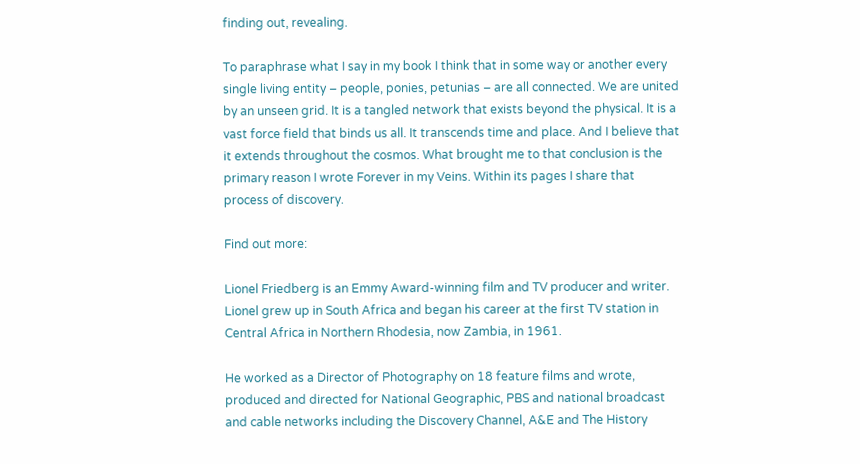finding out, revealing.

To paraphrase what I say in my book I think that in some way or another every single living entity – people, ponies, petunias – are all connected. We are united by an unseen grid. It is a tangled network that exists beyond the physical. It is a vast force field that binds us all. It transcends time and place. And I believe that it extends throughout the cosmos. What brought me to that conclusion is the primary reason I wrote Forever in my Veins. Within its pages I share that process of discovery.

Find out more:

Lionel Friedberg is an Emmy Award-winning film and TV producer and writer. Lionel grew up in South Africa and began his career at the first TV station in Central Africa in Northern Rhodesia, now Zambia, in 1961.

He worked as a Director of Photography on 18 feature films and wrote, produced and directed for National Geographic, PBS and national broadcast and cable networks including the Discovery Channel, A&E and The History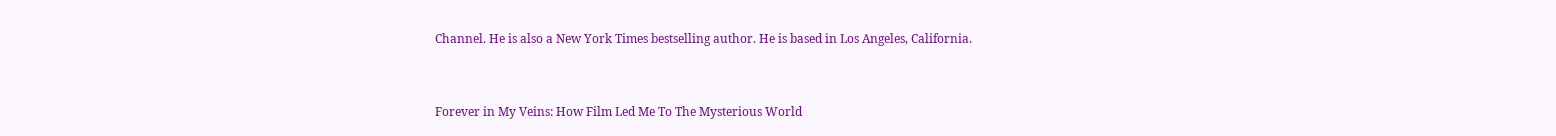Channel. He is also a New York Times bestselling author. He is based in Los Angeles, California.


Forever in My Veins: How Film Led Me To The Mysterious World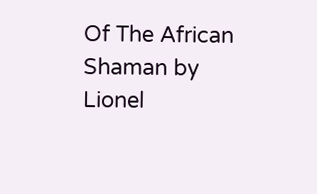Of The African Shaman by Lionel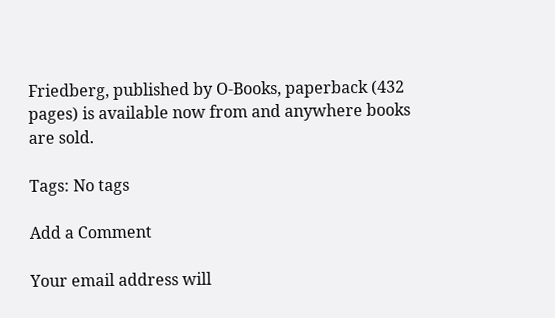Friedberg, published by O-Books, paperback (432 pages) is available now from and anywhere books are sold.

Tags: No tags

Add a Comment

Your email address will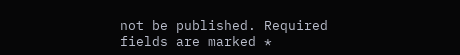not be published. Required fields are marked *